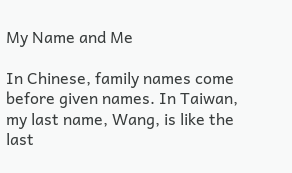My Name and Me

In Chinese, family names come before given names. In Taiwan, my last name, Wang, is like the last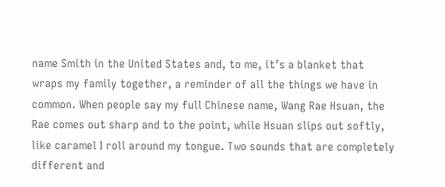name Smith in the United States and, to me, it’s a blanket that wraps my family together, a reminder of all the things we have in common. When people say my full Chinese name, Wang Rae Hsuan, the Rae comes out sharp and to the point, while Hsuan slips out softly, like caramel I roll around my tongue. Two sounds that are completely different and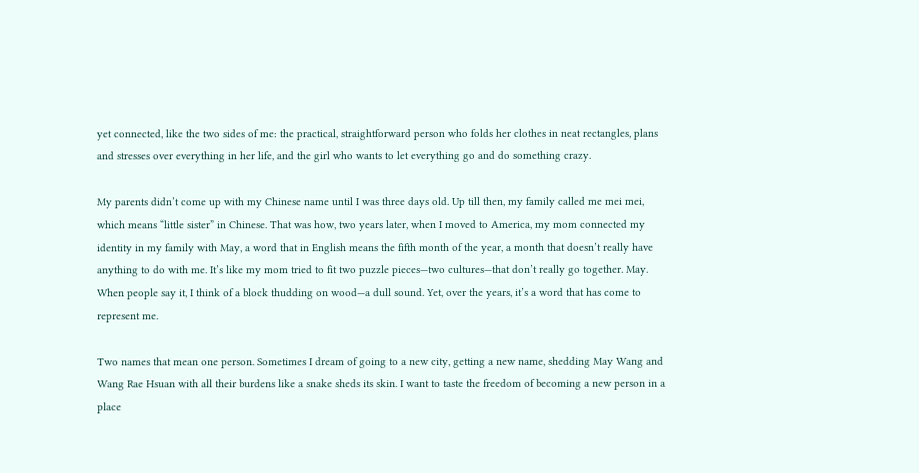yet connected, like the two sides of me: the practical, straightforward person who folds her clothes in neat rectangles, plans and stresses over everything in her life, and the girl who wants to let everything go and do something crazy.

My parents didn’t come up with my Chinese name until I was three days old. Up till then, my family called me mei mei, which means “little sister” in Chinese. That was how, two years later, when I moved to America, my mom connected my identity in my family with May, a word that in English means the fifth month of the year, a month that doesn’t really have anything to do with me. It’s like my mom tried to fit two puzzle pieces—two cultures—that don’t really go together. May. When people say it, I think of a block thudding on wood—a dull sound. Yet, over the years, it’s a word that has come to represent me.

Two names that mean one person. Sometimes I dream of going to a new city, getting a new name, shedding May Wang and Wang Rae Hsuan with all their burdens like a snake sheds its skin. I want to taste the freedom of becoming a new person in a place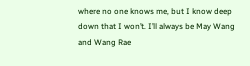where no one knows me, but I know deep down that I won’t. I’ll always be May Wang and Wang Rae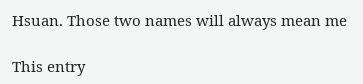Hsuan. Those two names will always mean me

This entry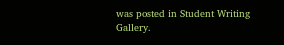was posted in Student Writing Gallery.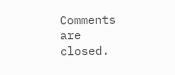Comments are closed.